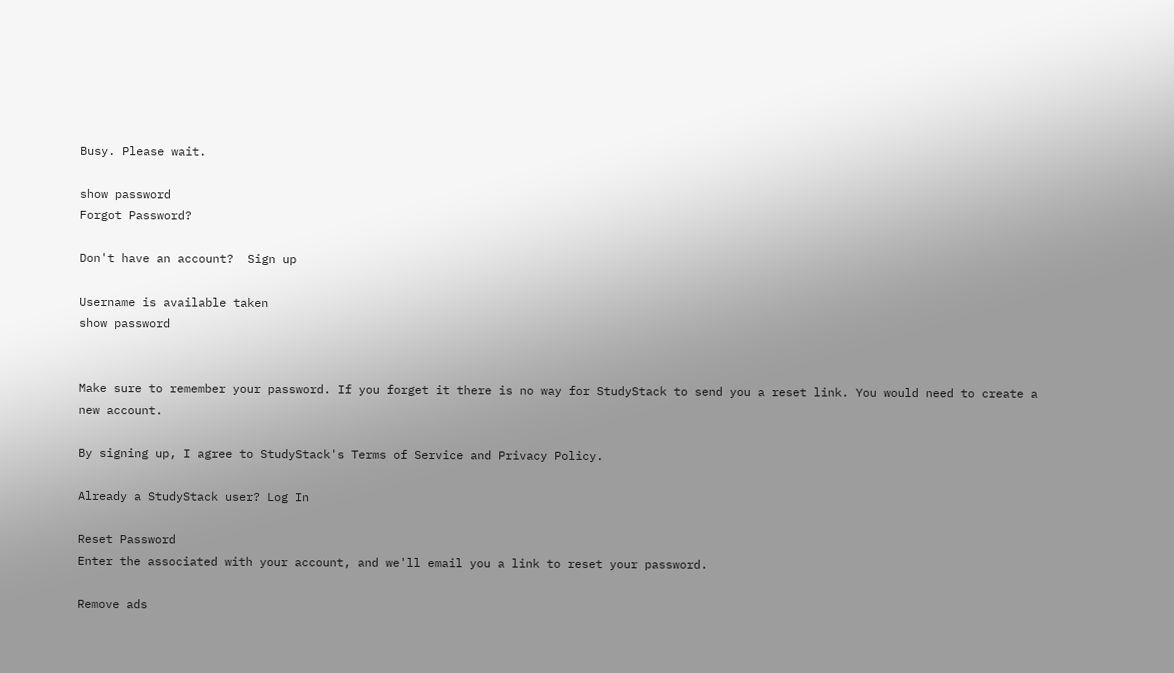Busy. Please wait.

show password
Forgot Password?

Don't have an account?  Sign up

Username is available taken
show password


Make sure to remember your password. If you forget it there is no way for StudyStack to send you a reset link. You would need to create a new account.

By signing up, I agree to StudyStack's Terms of Service and Privacy Policy.

Already a StudyStack user? Log In

Reset Password
Enter the associated with your account, and we'll email you a link to reset your password.

Remove ads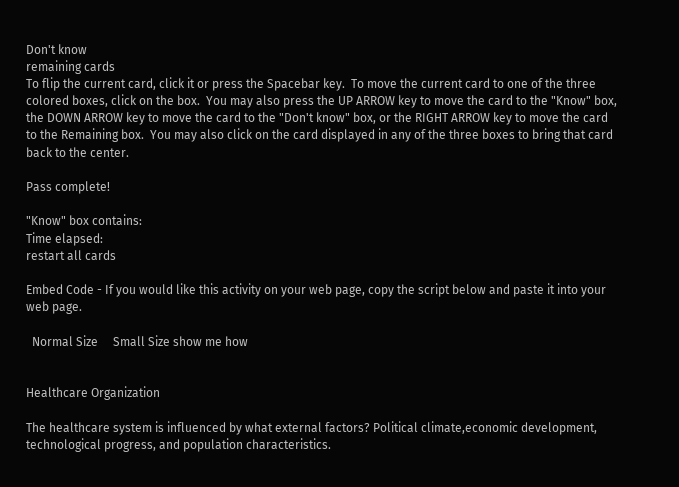Don't know
remaining cards
To flip the current card, click it or press the Spacebar key.  To move the current card to one of the three colored boxes, click on the box.  You may also press the UP ARROW key to move the card to the "Know" box, the DOWN ARROW key to move the card to the "Don't know" box, or the RIGHT ARROW key to move the card to the Remaining box.  You may also click on the card displayed in any of the three boxes to bring that card back to the center.

Pass complete!

"Know" box contains:
Time elapsed:
restart all cards

Embed Code - If you would like this activity on your web page, copy the script below and paste it into your web page.

  Normal Size     Small Size show me how


Healthcare Organization

The healthcare system is influenced by what external factors? Political climate,economic development, technological progress, and population characteristics.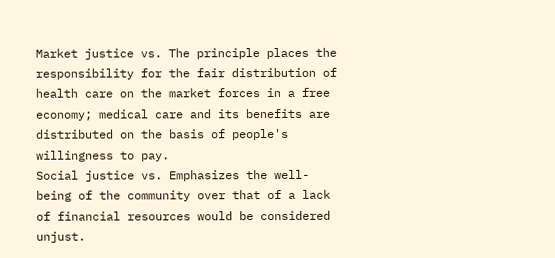Market justice vs. The principle places the responsibility for the fair distribution of health care on the market forces in a free economy; medical care and its benefits are distributed on the basis of people's willingness to pay.
Social justice vs. Emphasizes the well-being of the community over that of a lack of financial resources would be considered unjust.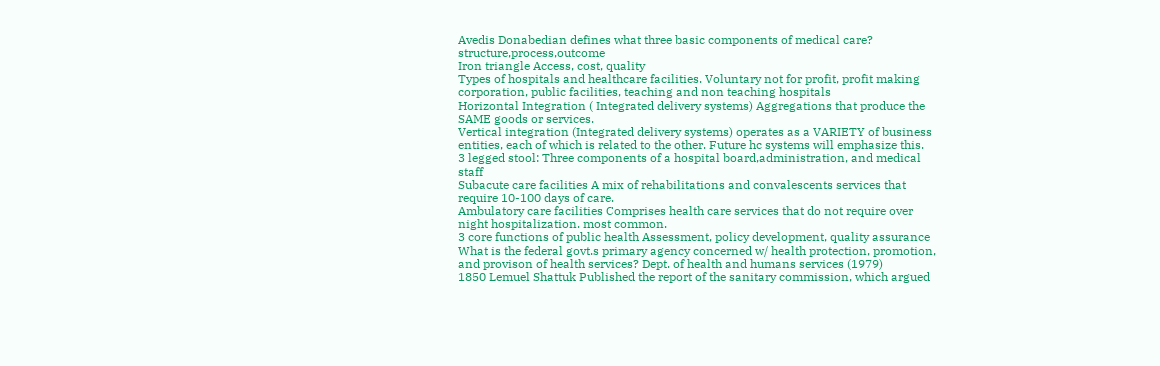Avedis Donabedian defines what three basic components of medical care? structure,process,outcome
Iron triangle Access, cost, quality
Types of hospitals and healthcare facilities. Voluntary not for profit, profit making corporation, public facilities, teaching and non teaching hospitals
Horizontal Integration ( Integrated delivery systems) Aggregations that produce the SAME goods or services.
Vertical integration (Integrated delivery systems) operates as a VARIETY of business entities, each of which is related to the other. Future hc systems will emphasize this.
3 legged stool: Three components of a hospital board,administration, and medical staff
Subacute care facilities A mix of rehabilitations and convalescents services that require 10-100 days of care.
Ambulatory care facilities Comprises health care services that do not require over night hospitalization. most common.
3 core functions of public health Assessment, policy development, quality assurance
What is the federal govt.s primary agency concerned w/ health protection, promotion, and provison of health services? Dept. of health and humans services (1979)
1850 Lemuel Shattuk Published the report of the sanitary commission, which argued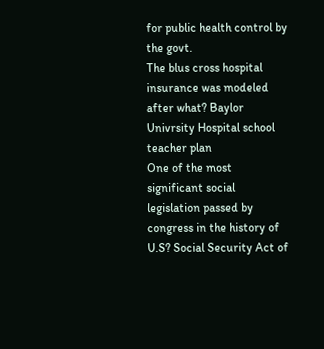for public health control by the govt.
The blus cross hospital insurance was modeled after what? Baylor Univrsity Hospital school teacher plan
One of the most significant social legislation passed by congress in the history of U.S? Social Security Act of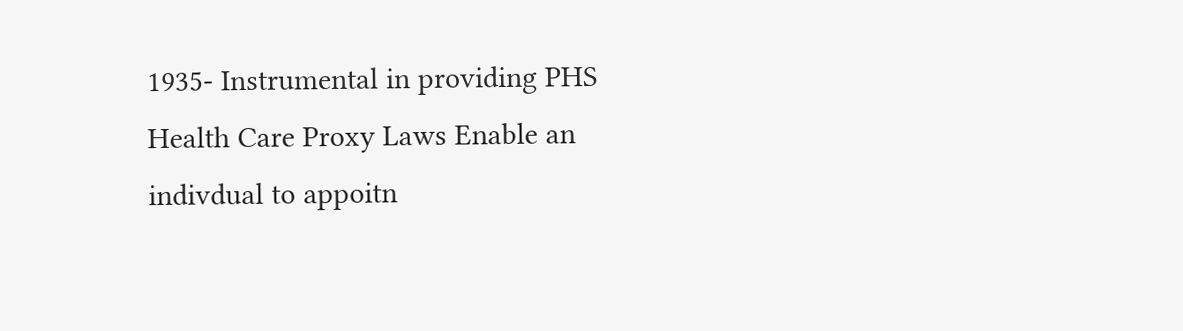1935- Instrumental in providing PHS
Health Care Proxy Laws Enable an indivdual to appoitn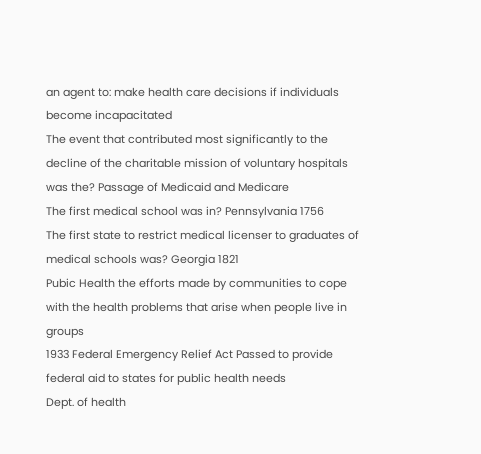an agent to: make health care decisions if individuals become incapacitated
The event that contributed most significantly to the decline of the charitable mission of voluntary hospitals was the? Passage of Medicaid and Medicare
The first medical school was in? Pennsylvania 1756
The first state to restrict medical licenser to graduates of medical schools was? Georgia 1821
Pubic Health the efforts made by communities to cope with the health problems that arise when people live in groups
1933 Federal Emergency Relief Act Passed to provide federal aid to states for public health needs
Dept. of health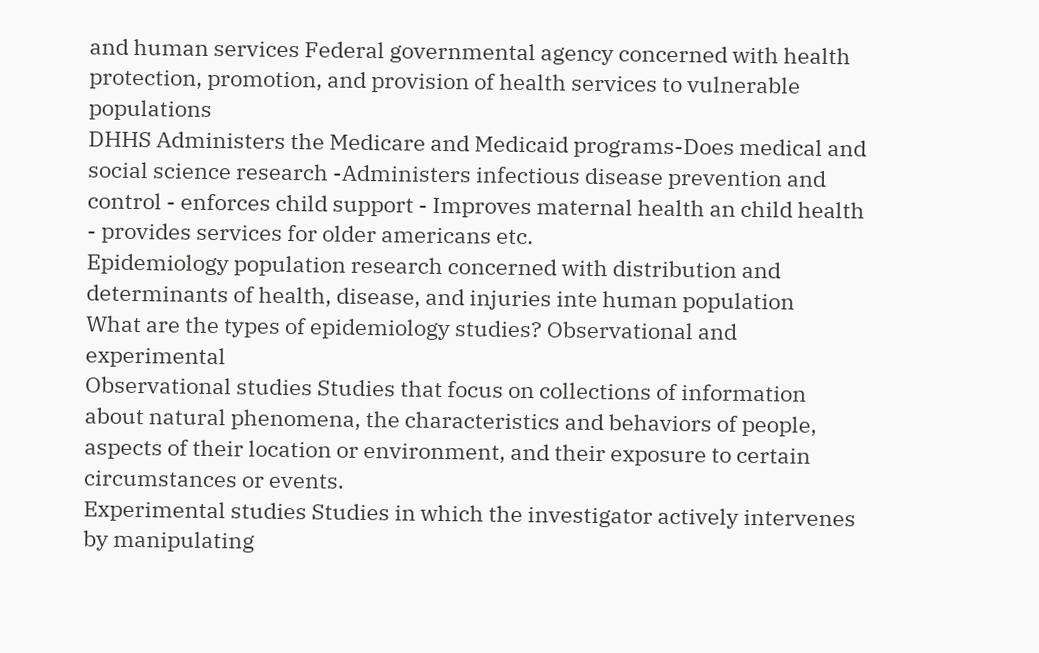and human services Federal governmental agency concerned with health protection, promotion, and provision of health services to vulnerable populations
DHHS Administers the Medicare and Medicaid programs-Does medical and social science research -Administers infectious disease prevention and control - enforces child support - Improves maternal health an child health - provides services for older americans etc.
Epidemiology population research concerned with distribution and determinants of health, disease, and injuries inte human population
What are the types of epidemiology studies? Observational and experimental
Observational studies Studies that focus on collections of information about natural phenomena, the characteristics and behaviors of people, aspects of their location or environment, and their exposure to certain circumstances or events.
Experimental studies Studies in which the investigator actively intervenes by manipulating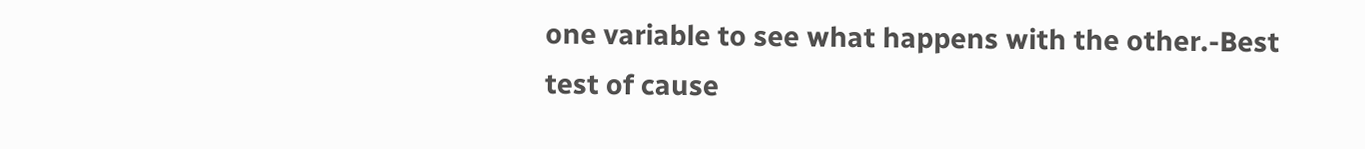one variable to see what happens with the other.-Best test of cause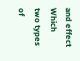and effect
Which two types of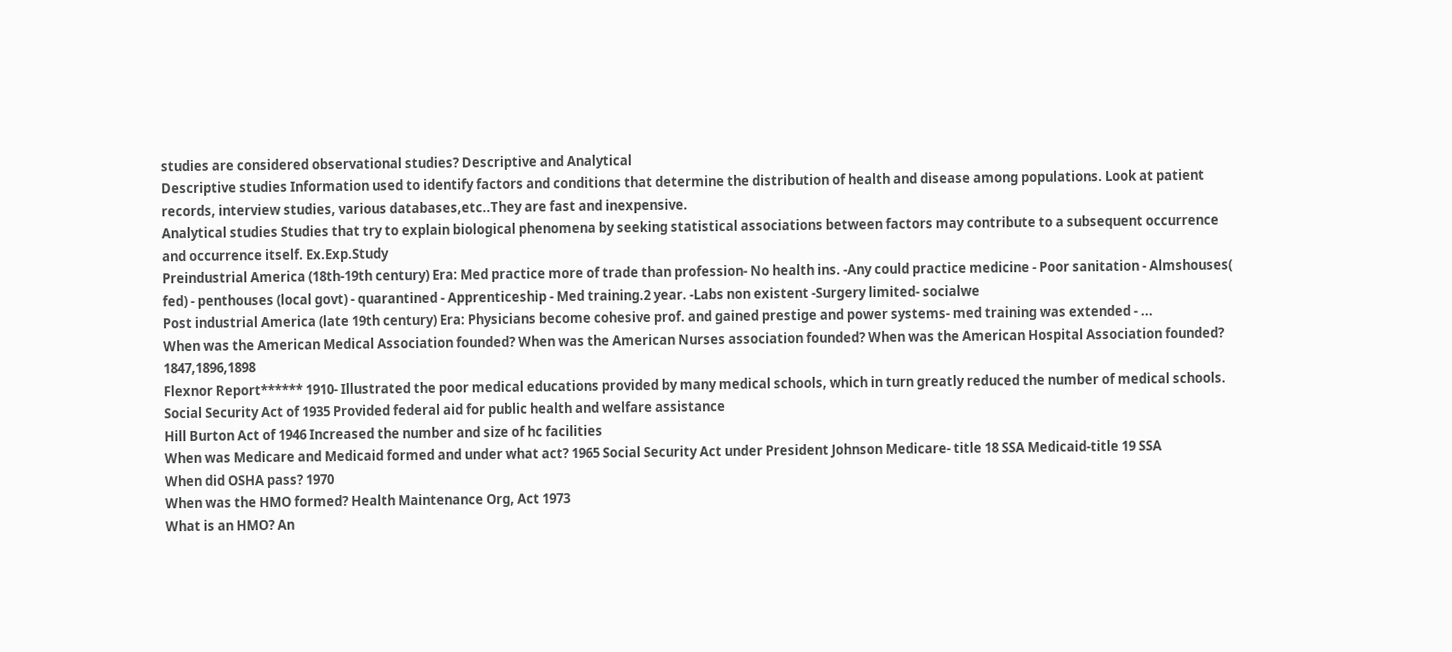studies are considered observational studies? Descriptive and Analytical
Descriptive studies Information used to identify factors and conditions that determine the distribution of health and disease among populations. Look at patient records, interview studies, various databases,etc..They are fast and inexpensive.
Analytical studies Studies that try to explain biological phenomena by seeking statistical associations between factors may contribute to a subsequent occurrence and occurrence itself. Ex.Exp.Study
Preindustrial America (18th-19th century) Era: Med practice more of trade than profession- No health ins. -Any could practice medicine - Poor sanitation - Almshouses( fed) - penthouses (local govt) - quarantined - Apprenticeship - Med training.2 year. -Labs non existent -Surgery limited- socialwe
Post industrial America (late 19th century) Era: Physicians become cohesive prof. and gained prestige and power systems- med training was extended - ...
When was the American Medical Association founded? When was the American Nurses association founded? When was the American Hospital Association founded? 1847,1896,1898
Flexnor Report****** 1910- Illustrated the poor medical educations provided by many medical schools, which in turn greatly reduced the number of medical schools.
Social Security Act of 1935 Provided federal aid for public health and welfare assistance
Hill Burton Act of 1946 Increased the number and size of hc facilities
When was Medicare and Medicaid formed and under what act? 1965 Social Security Act under President Johnson Medicare- title 18 SSA Medicaid-title 19 SSA
When did OSHA pass? 1970
When was the HMO formed? Health Maintenance Org, Act 1973
What is an HMO? An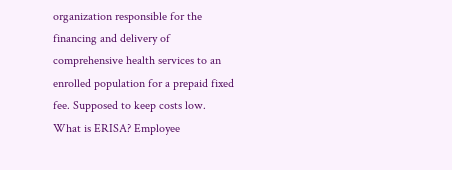organization responsible for the financing and delivery of comprehensive health services to an enrolled population for a prepaid fixed fee. Supposed to keep costs low.
What is ERISA? Employee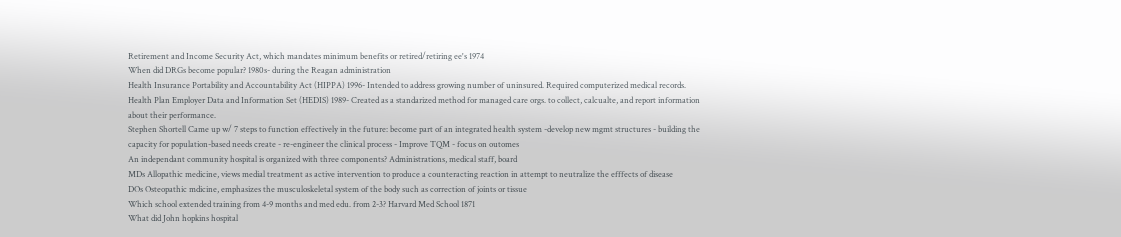Retirement and Income Security Act, which mandates minimum benefits or retired/retiring ee's 1974
When did DRGs become popular? 1980s- during the Reagan administration
Health Insurance Portability and Accountability Act (HIPPA) 1996- Intended to address growing number of uninsured. Required computerized medical records.
Health Plan Employer Data and Information Set (HEDIS) 1989- Created as a standarized method for managed care orgs. to collect, calcualte, and report information about their performance.
Stephen Shortell Came up w/ 7 steps to function effectively in the future: become part of an integrated health system -develop new mgmt structures - building the capacity for population-based needs create - re-engineer the clinical process - Improve TQM - focus on outomes
An independant community hospital is organized with three components? Administrations, medical staff, board
MDs Allopathic medicine, views medial treatment as active intervention to produce a counteracting reaction in attempt to neutralize the efffects of disease
DOs Osteopathic mdicine, emphasizes the musculoskeletal system of the body such as correction of joints or tissue
Which school extended training from 4-9 months and med edu. from 2-3? Harvard Med School 1871
What did John hopkins hospital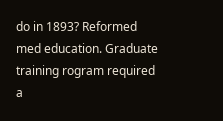do in 1893? Reformed med education. Graduate training rogram required a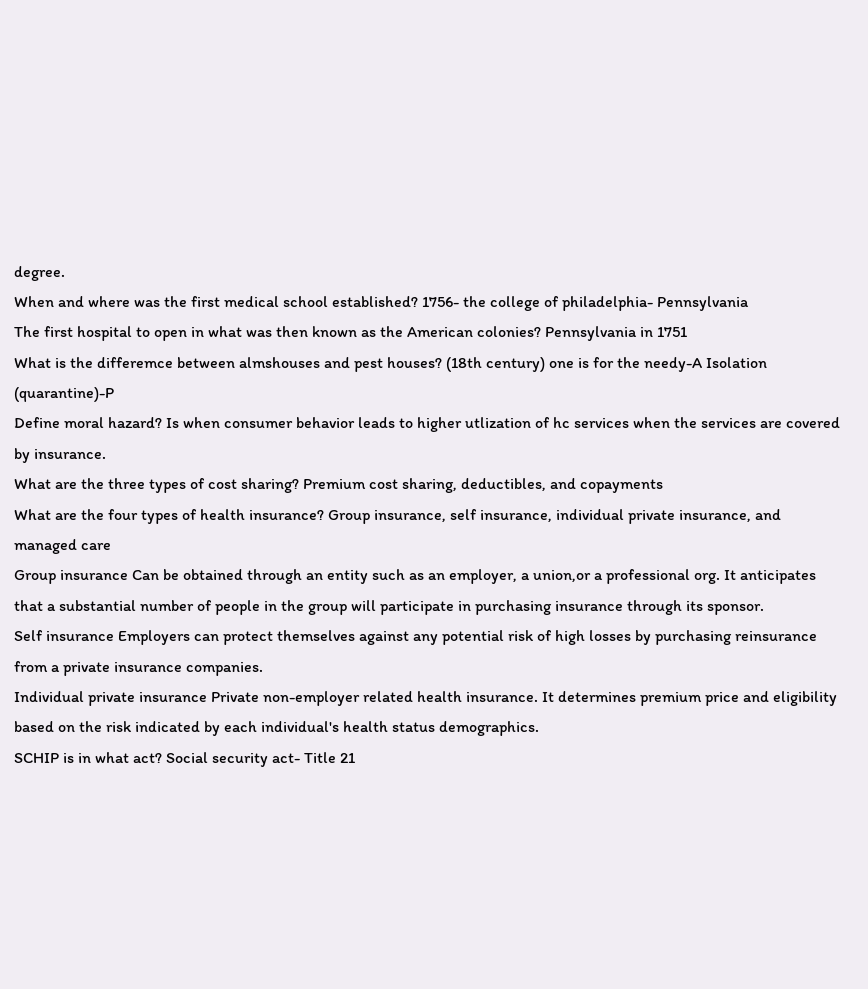degree.
When and where was the first medical school established? 1756- the college of philadelphia- Pennsylvania
The first hospital to open in what was then known as the American colonies? Pennsylvania in 1751
What is the differemce between almshouses and pest houses? (18th century) one is for the needy-A Isolation (quarantine)-P
Define moral hazard? Is when consumer behavior leads to higher utlization of hc services when the services are covered by insurance.
What are the three types of cost sharing? Premium cost sharing, deductibles, and copayments
What are the four types of health insurance? Group insurance, self insurance, individual private insurance, and managed care
Group insurance Can be obtained through an entity such as an employer, a union,or a professional org. It anticipates that a substantial number of people in the group will participate in purchasing insurance through its sponsor.
Self insurance Employers can protect themselves against any potential risk of high losses by purchasing reinsurance from a private insurance companies.
Individual private insurance Private non-employer related health insurance. It determines premium price and eligibility based on the risk indicated by each individual's health status demographics.
SCHIP is in what act? Social security act- Title 21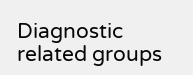Diagnostic related groups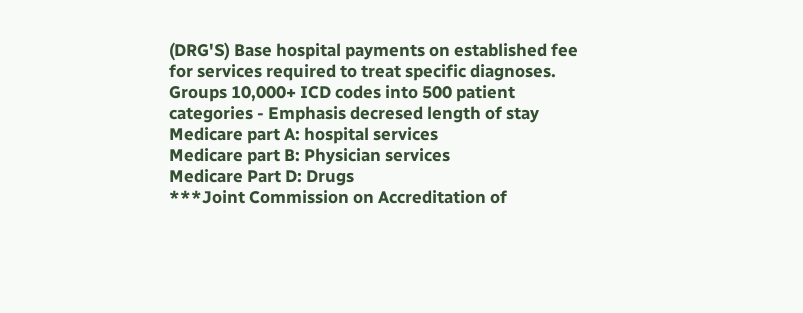(DRG'S) Base hospital payments on established fee for services required to treat specific diagnoses. Groups 10,000+ ICD codes into 500 patient categories - Emphasis decresed length of stay
Medicare part A: hospital services
Medicare part B: Physician services
Medicare Part D: Drugs
***Joint Commission on Accreditation of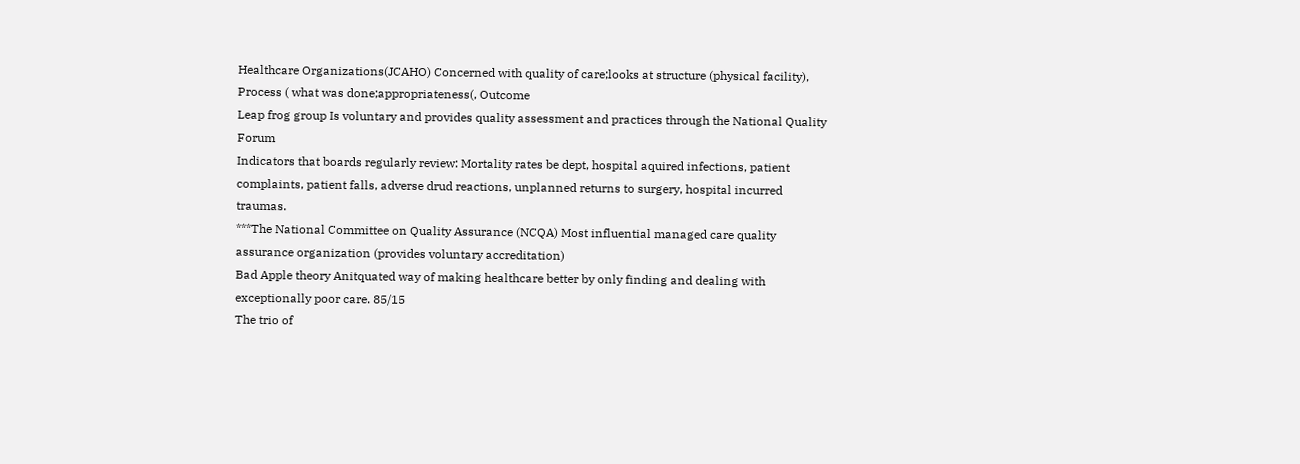Healthcare Organizations(JCAHO) Concerned with quality of care;looks at structure (physical facility), Process ( what was done;appropriateness(, Outcome
Leap frog group Is voluntary and provides quality assessment and practices through the National Quality Forum
Indicators that boards regularly review: Mortality rates be dept, hospital aquired infections, patient complaints, patient falls, adverse drud reactions, unplanned returns to surgery, hospital incurred traumas.
***The National Committee on Quality Assurance (NCQA) Most influential managed care quality assurance organization (provides voluntary accreditation)
Bad Apple theory Anitquated way of making healthcare better by only finding and dealing with exceptionally poor care. 85/15
The trio of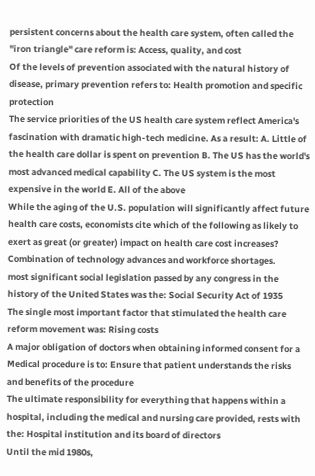persistent concerns about the health care system, often called the "iron triangle" care reform is: Access, quality, and cost
Of the levels of prevention associated with the natural history of disease, primary prevention refers to: Health promotion and specific protection
The service priorities of the US health care system reflect America's fascination with dramatic high-tech medicine. As a result: A. Little of the health care dollar is spent on prevention B. The US has the world's most advanced medical capability C. The US system is the most expensive in the world E. All of the above
While the aging of the U.S. population will significantly affect future health care costs, economists cite which of the following as likely to exert as great (or greater) impact on health care cost increases? Combination of technology advances and workforce shortages.
most significant social legislation passed by any congress in the history of the United States was the: Social Security Act of 1935
The single most important factor that stimulated the health care reform movement was: Rising costs
A major obligation of doctors when obtaining informed consent for a Medical procedure is to: Ensure that patient understands the risks and benefits of the procedure
The ultimate responsibility for everything that happens within a hospital, including the medical and nursing care provided, rests with the: Hospital institution and its board of directors
Until the mid 1980s,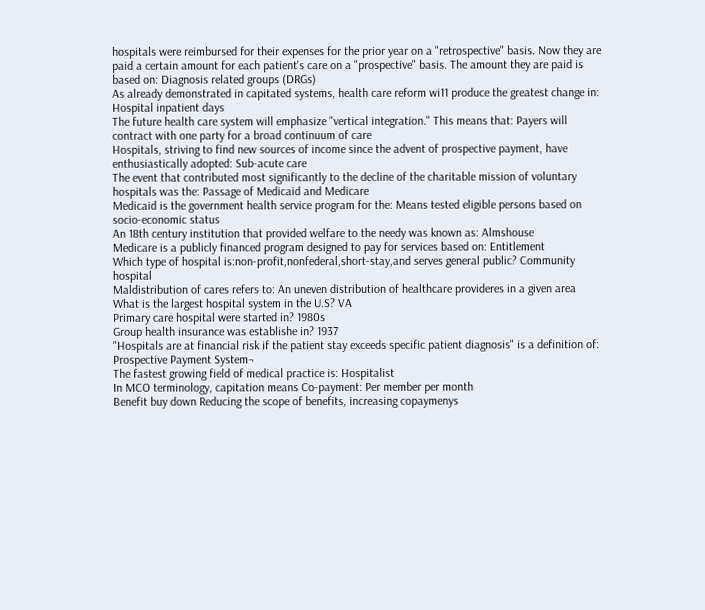hospitals were reimbursed for their expenses for the prior year on a "retrospective" basis. Now they are paid a certain amount for each patient's care on a "prospective" basis. The amount they are paid is based on: Diagnosis related groups (DRGs)
As already demonstrated in capitated systems, health care reform wi11 produce the greatest change in: Hospital inpatient days
The future health care system will emphasize "vertical integration." This means that: Payers will contract with one party for a broad continuum of care
Hospitals, striving to find new sources of income since the advent of prospective payment, have enthusiastically adopted: Sub-acute care
The event that contributed most significantly to the decline of the charitable mission of voluntary hospitals was the: Passage of Medicaid and Medicare
Medicaid is the government health service program for the: Means tested eligible persons based on socio-economic status
An 18th century institution that provided welfare to the needy was known as: Almshouse
Medicare is a publicly financed program designed to pay for services based on: Entitlement
Which type of hospital is:non-profit,nonfederal,short-stay,and serves general public? Community hospital
Maldistribution of cares refers to: An uneven distribution of healthcare provideres in a given area
What is the largest hospital system in the U.S? VA
Primary care hospital were started in? 1980s
Group health insurance was establishe in? 1937
"Hospitals are at financial risk if the patient stay exceeds specific patient diagnosis" is a definition of: Prospective Payment System¬
The fastest growing field of medical practice is: Hospitalist
In MCO terminology, capitation means Co-payment: Per member per month
Benefit buy down Reducing the scope of benefits, increasing copaymenys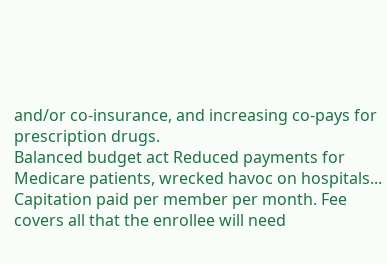and/or co-insurance, and increasing co-pays for prescription drugs.
Balanced budget act Reduced payments for Medicare patients, wrecked havoc on hospitals...
Capitation paid per member per month. Fee covers all that the enrollee will need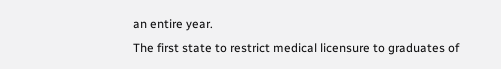an entire year.
The first state to restrict medical licensure to graduates of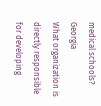medical schools? Georgia
What organization is directly responsible for developing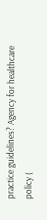practice guidelines? Agency for healthcare policy (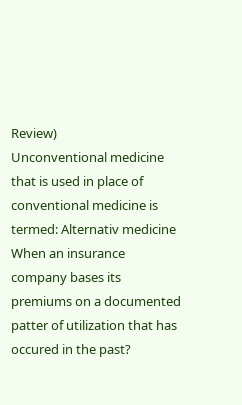Review)
Unconventional medicine that is used in place of conventional medicine is termed: Alternativ medicine
When an insurance company bases its premiums on a documented patter of utilization that has occured in the past?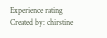Experience rating
Created by: chirstine